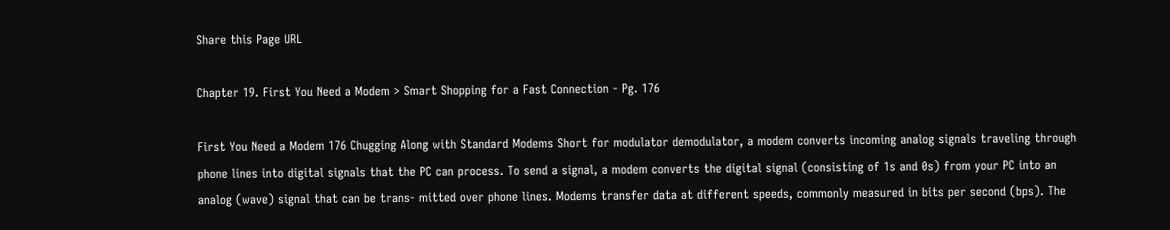Share this Page URL

Chapter 19. First You Need a Modem > Smart Shopping for a Fast Connection - Pg. 176

First You Need a Modem 176 Chugging Along with Standard Modems Short for modulator demodulator, a modem converts incoming analog signals traveling through phone lines into digital signals that the PC can process. To send a signal, a modem converts the digital signal (consisting of 1s and 0s) from your PC into an analog (wave) signal that can be trans- mitted over phone lines. Modems transfer data at different speeds, commonly measured in bits per second (bps). The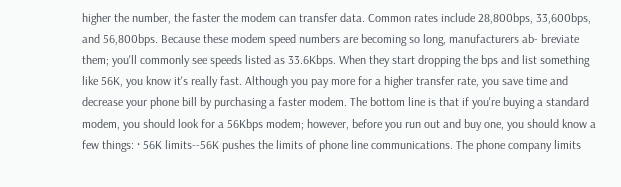higher the number, the faster the modem can transfer data. Common rates include 28,800bps, 33,600bps, and 56,800bps. Because these modem speed numbers are becoming so long, manufacturers ab- breviate them; you'll commonly see speeds listed as 33.6Kbps. When they start dropping the bps and list something like 56K, you know it's really fast. Although you pay more for a higher transfer rate, you save time and decrease your phone bill by purchasing a faster modem. The bottom line is that if you're buying a standard modem, you should look for a 56Kbps modem; however, before you run out and buy one, you should know a few things: · 56K limits--56K pushes the limits of phone line communications. The phone company limits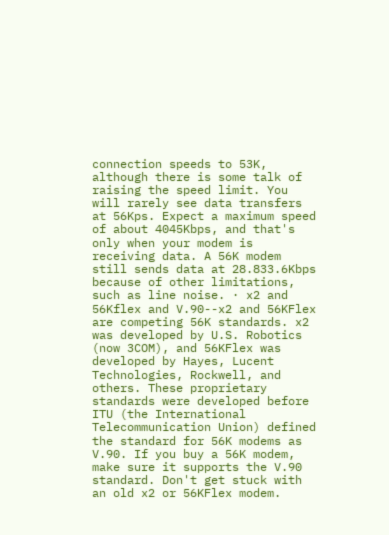connection speeds to 53K, although there is some talk of raising the speed limit. You will rarely see data transfers at 56Kps. Expect a maximum speed of about 4045Kbps, and that's only when your modem is receiving data. A 56K modem still sends data at 28.833.6Kbps because of other limitations, such as line noise. · x2 and 56Kflex and V.90--x2 and 56KFlex are competing 56K standards. x2 was developed by U.S. Robotics (now 3COM), and 56KFlex was developed by Hayes, Lucent Technologies, Rockwell, and others. These proprietary standards were developed before ITU (the International Telecommunication Union) defined the standard for 56K modems as V.90. If you buy a 56K modem, make sure it supports the V.90 standard. Don't get stuck with an old x2 or 56KFlex modem.